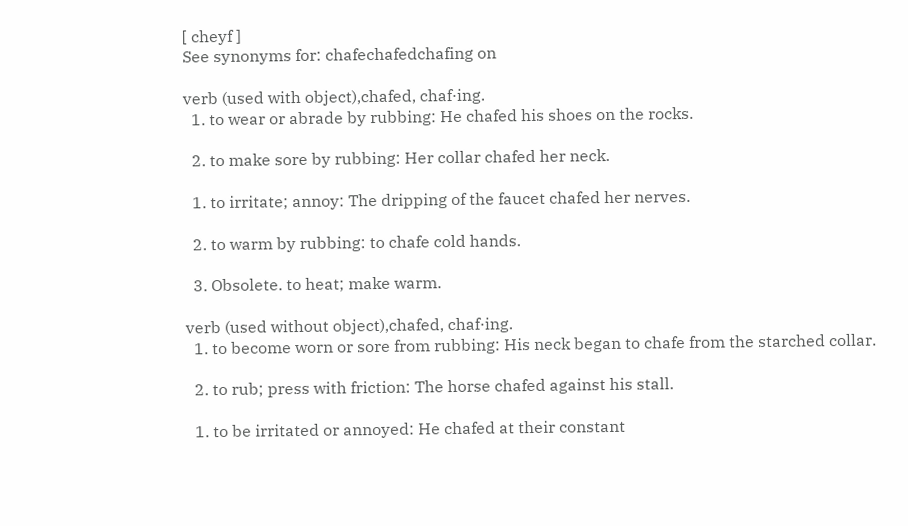[ cheyf ]
See synonyms for: chafechafedchafing on

verb (used with object),chafed, chaf·ing.
  1. to wear or abrade by rubbing: He chafed his shoes on the rocks.

  2. to make sore by rubbing: Her collar chafed her neck.

  1. to irritate; annoy: The dripping of the faucet chafed her nerves.

  2. to warm by rubbing: to chafe cold hands.

  3. Obsolete. to heat; make warm.

verb (used without object),chafed, chaf·ing.
  1. to become worn or sore from rubbing: His neck began to chafe from the starched collar.

  2. to rub; press with friction: The horse chafed against his stall.

  1. to be irritated or annoyed: He chafed at their constant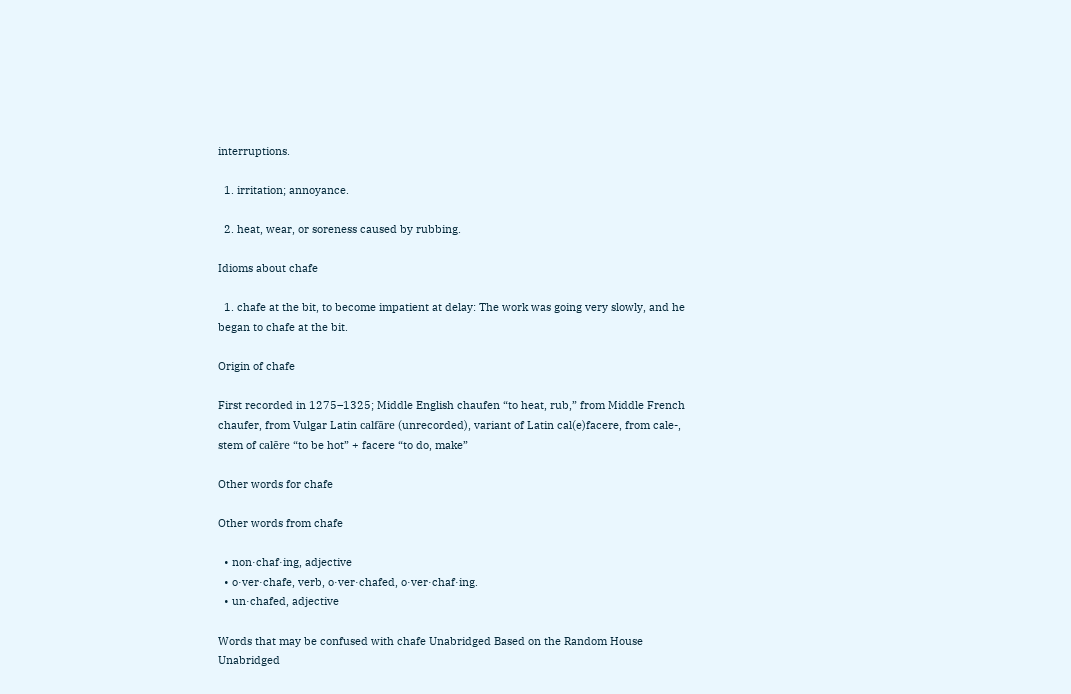interruptions.

  1. irritation; annoyance.

  2. heat, wear, or soreness caused by rubbing.

Idioms about chafe

  1. chafe at the bit, to become impatient at delay: The work was going very slowly, and he began to chafe at the bit.

Origin of chafe

First recorded in 1275–1325; Middle English chaufen “to heat, rub,” from Middle French chaufer, from Vulgar Latin calfāre (unrecorded), variant of Latin cal(e)facere, from cale-, stem of calēre “to be hot” + facere “to do, make”

Other words for chafe

Other words from chafe

  • non·chaf·ing, adjective
  • o·ver·chafe, verb, o·ver·chafed, o·ver·chaf·ing.
  • un·chafed, adjective

Words that may be confused with chafe Unabridged Based on the Random House Unabridged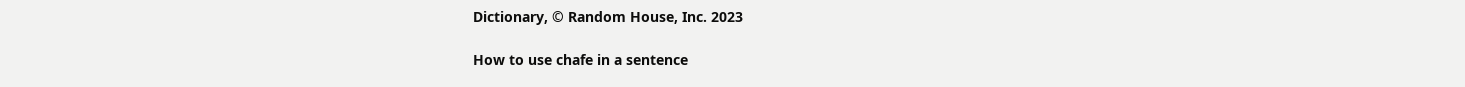Dictionary, © Random House, Inc. 2023

How to use chafe in a sentence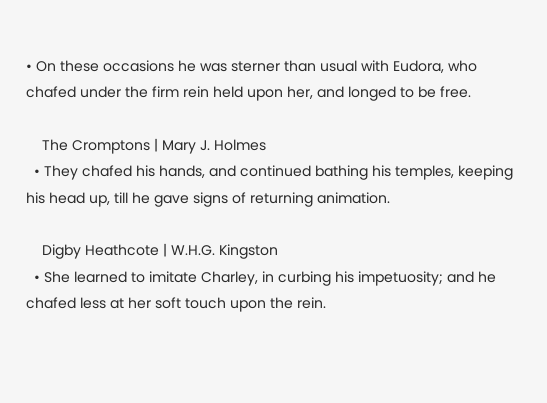• On these occasions he was sterner than usual with Eudora, who chafed under the firm rein held upon her, and longed to be free.

    The Cromptons | Mary J. Holmes
  • They chafed his hands, and continued bathing his temples, keeping his head up, till he gave signs of returning animation.

    Digby Heathcote | W.H.G. Kingston
  • She learned to imitate Charley, in curbing his impetuosity; and he chafed less at her soft touch upon the rein.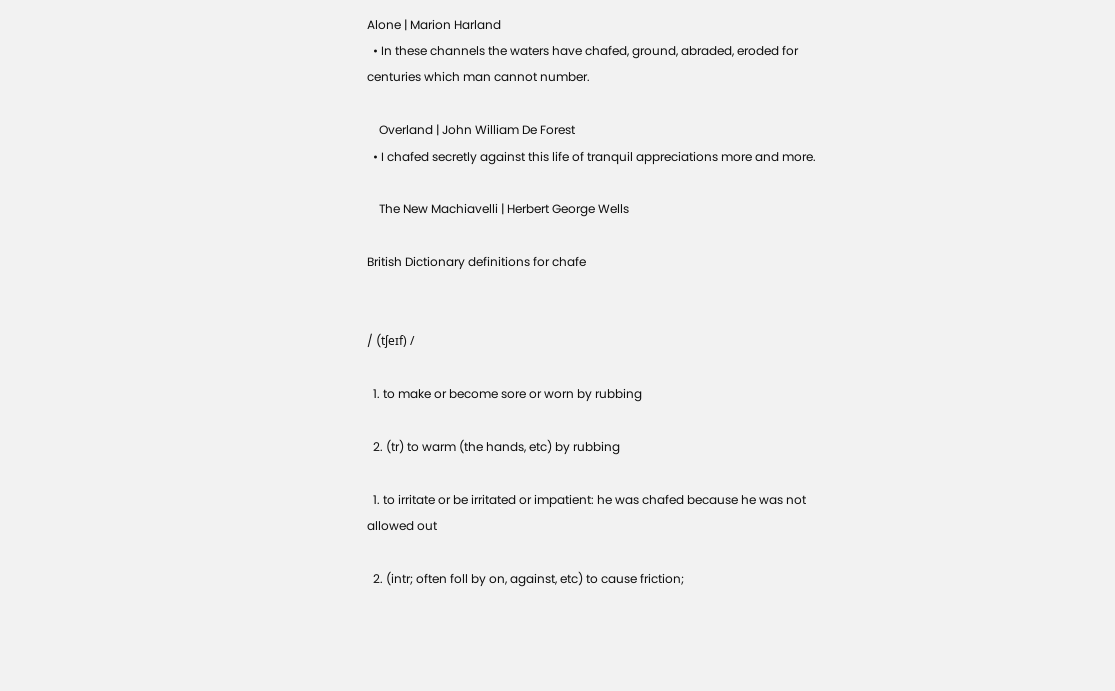Alone | Marion Harland
  • In these channels the waters have chafed, ground, abraded, eroded for centuries which man cannot number.

    Overland | John William De Forest
  • I chafed secretly against this life of tranquil appreciations more and more.

    The New Machiavelli | Herbert George Wells

British Dictionary definitions for chafe


/ (tʃeɪf) /

  1. to make or become sore or worn by rubbing

  2. (tr) to warm (the hands, etc) by rubbing

  1. to irritate or be irritated or impatient: he was chafed because he was not allowed out

  2. (intr; often foll by on, against, etc) to cause friction;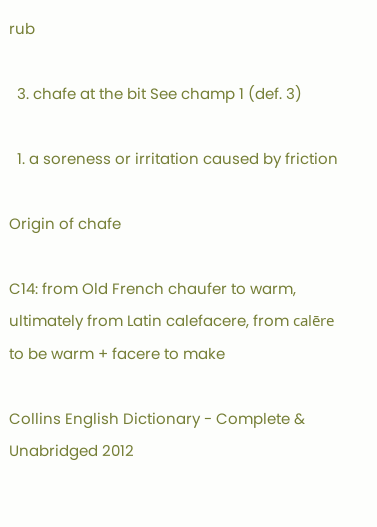rub

  3. chafe at the bit See champ 1 (def. 3)

  1. a soreness or irritation caused by friction

Origin of chafe

C14: from Old French chaufer to warm, ultimately from Latin calefacere, from calēre to be warm + facere to make

Collins English Dictionary - Complete & Unabridged 2012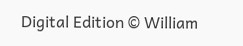Digital Edition © William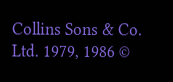Collins Sons & Co. Ltd. 1979, 1986 ©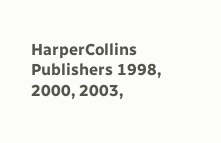HarperCollins Publishers 1998, 2000, 2003,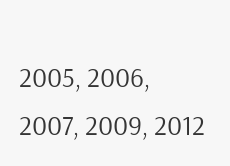2005, 2006, 2007, 2009, 2012